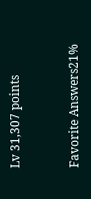Lv 31,307 points


Favorite Answers21%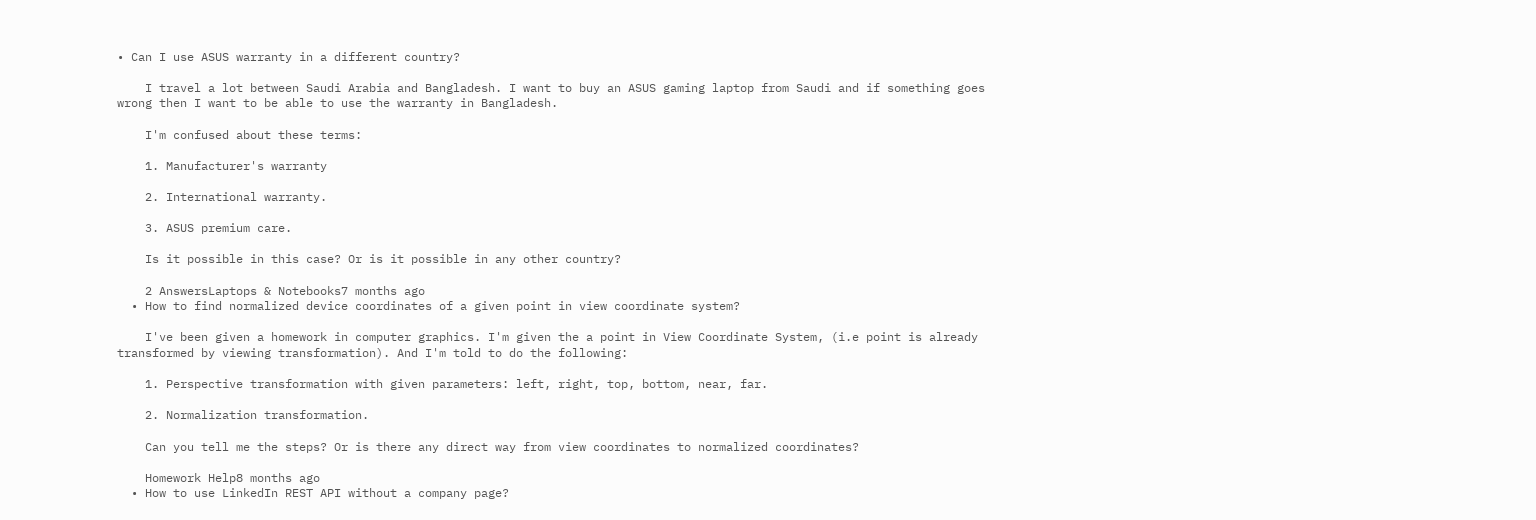• Can I use ASUS warranty in a different country?

    I travel a lot between Saudi Arabia and Bangladesh. I want to buy an ASUS gaming laptop from Saudi and if something goes wrong then I want to be able to use the warranty in Bangladesh.

    I'm confused about these terms:

    1. Manufacturer's warranty

    2. International warranty.

    3. ASUS premium care.

    Is it possible in this case? Or is it possible in any other country?

    2 AnswersLaptops & Notebooks7 months ago
  • How to find normalized device coordinates of a given point in view coordinate system?

    I've been given a homework in computer graphics. I'm given the a point in View Coordinate System, (i.e point is already transformed by viewing transformation). And I'm told to do the following:

    1. Perspective transformation with given parameters: left, right, top, bottom, near, far.

    2. Normalization transformation.

    Can you tell me the steps? Or is there any direct way from view coordinates to normalized coordinates?

    Homework Help8 months ago
  • How to use LinkedIn REST API without a company page?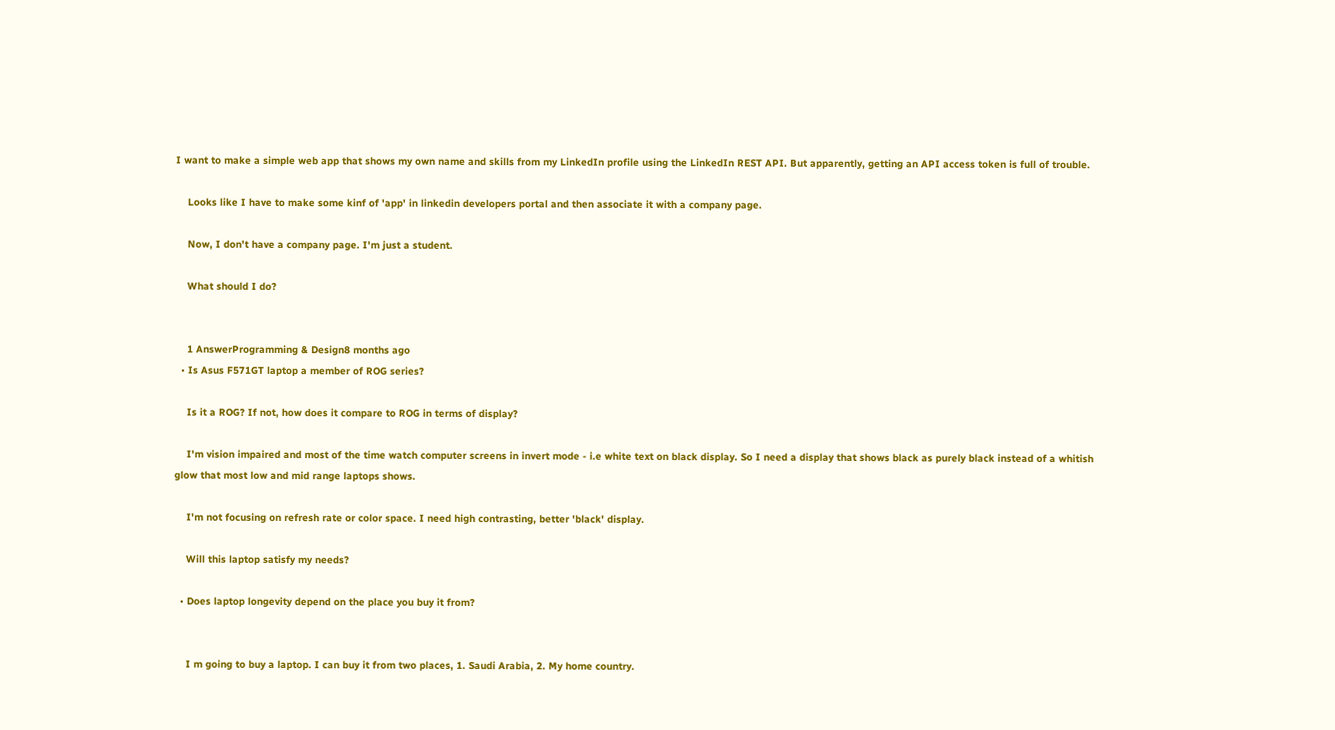I want to make a simple web app that shows my own name and skills from my LinkedIn profile using the LinkedIn REST API. But apparently, getting an API access token is full of trouble.

    Looks like I have to make some kinf of 'app' in linkedin developers portal and then associate it with a company page.

    Now, I don't have a company page. I'm just a student.

    What should I do?


    1 AnswerProgramming & Design8 months ago
  • Is Asus F571GT laptop a member of ROG series?

    Is it a ROG? If not, how does it compare to ROG in terms of display?

    I'm vision impaired and most of the time watch computer screens in invert mode - i.e white text on black display. So I need a display that shows black as purely black instead of a whitish glow that most low and mid range laptops shows.

    I'm not focusing on refresh rate or color space. I need high contrasting, better 'black' display.

    Will this laptop satisfy my needs?

  • Does laptop longevity depend on the place you buy it from?


    I m going to buy a laptop. I can buy it from two places, 1. Saudi Arabia, 2. My home country.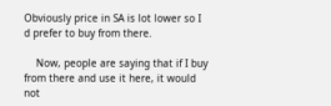Obviously price in SA is lot lower so I d prefer to buy from there.

    Now, people are saying that if I buy from there and use it here, it would not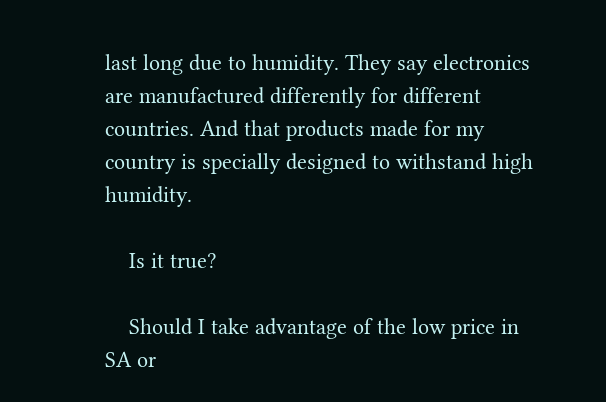last long due to humidity. They say electronics are manufactured differently for different countries. And that products made for my country is specially designed to withstand high humidity.

    Is it true?

    Should I take advantage of the low price in SA or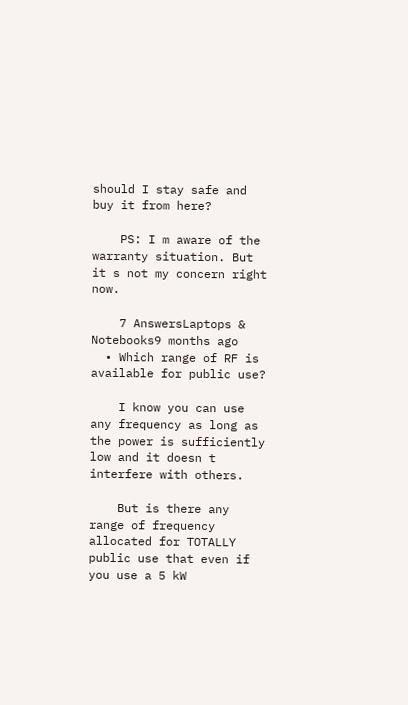should I stay safe and buy it from here?

    PS: I m aware of the warranty situation. But it s not my concern right now.

    7 AnswersLaptops & Notebooks9 months ago
  • Which range of RF is available for public use?

    I know you can use any frequency as long as the power is sufficiently low and it doesn t interfere with others.

    But is there any range of frequency allocated for TOTALLY public use that even if you use a 5 kW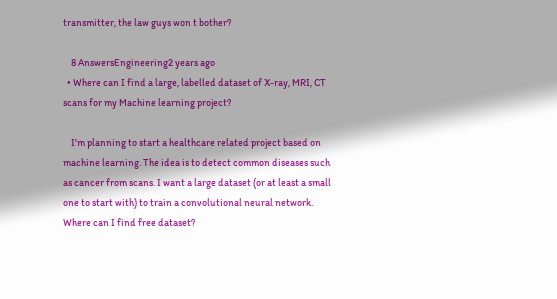transmitter, the law guys won t bother?

    8 AnswersEngineering2 years ago
  • Where can I find a large, labelled dataset of X-ray, MRI, CT scans for my Machine learning project?

    I'm planning to start a healthcare related project based on machine learning. The idea is to detect common diseases such as cancer from scans. I want a large dataset (or at least a small one to start with) to train a convolutional neural network. Where can I find free dataset?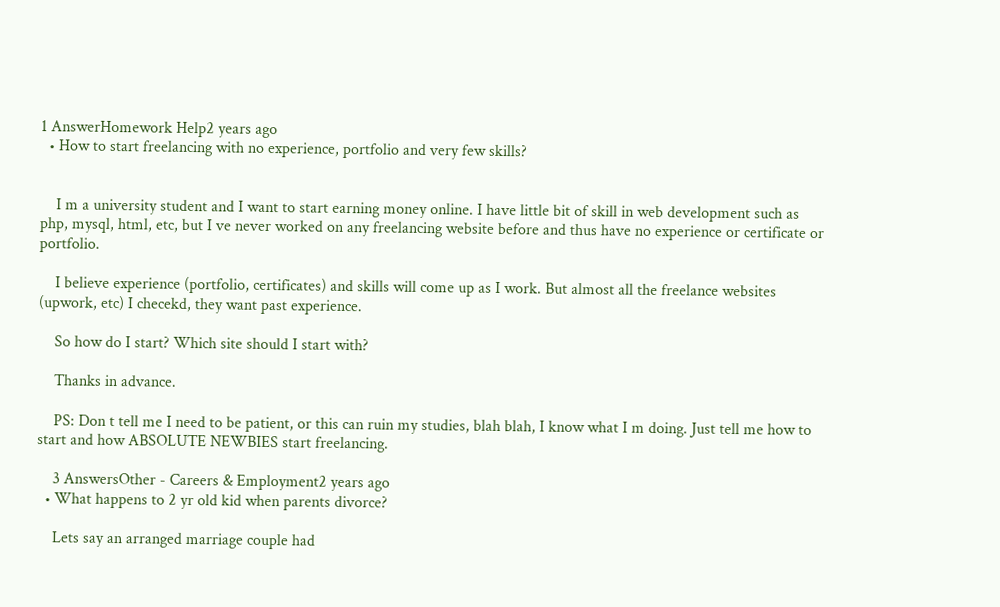1 AnswerHomework Help2 years ago
  • How to start freelancing with no experience, portfolio and very few skills?


    I m a university student and I want to start earning money online. I have little bit of skill in web development such as php, mysql, html, etc, but I ve never worked on any freelancing website before and thus have no experience or certificate or portfolio.

    I believe experience (portfolio, certificates) and skills will come up as I work. But almost all the freelance websites (upwork, etc) I checekd, they want past experience.

    So how do I start? Which site should I start with?

    Thanks in advance.

    PS: Don t tell me I need to be patient, or this can ruin my studies, blah blah, I know what I m doing. Just tell me how to start and how ABSOLUTE NEWBIES start freelancing.

    3 AnswersOther - Careers & Employment2 years ago
  • What happens to 2 yr old kid when parents divorce?

    Lets say an arranged marriage couple had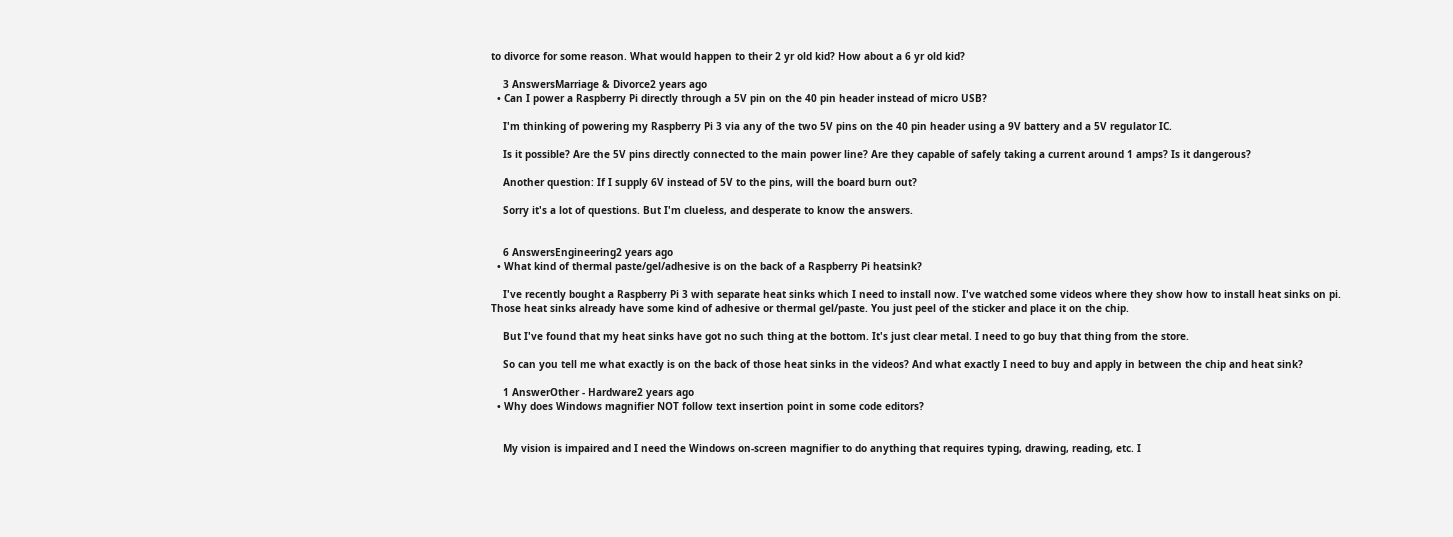to divorce for some reason. What would happen to their 2 yr old kid? How about a 6 yr old kid?

    3 AnswersMarriage & Divorce2 years ago
  • Can I power a Raspberry Pi directly through a 5V pin on the 40 pin header instead of micro USB?

    I'm thinking of powering my Raspberry Pi 3 via any of the two 5V pins on the 40 pin header using a 9V battery and a 5V regulator IC.

    Is it possible? Are the 5V pins directly connected to the main power line? Are they capable of safely taking a current around 1 amps? Is it dangerous?

    Another question: If I supply 6V instead of 5V to the pins, will the board burn out?

    Sorry it's a lot of questions. But I'm clueless, and desperate to know the answers.


    6 AnswersEngineering2 years ago
  • What kind of thermal paste/gel/adhesive is on the back of a Raspberry Pi heatsink?

    I've recently bought a Raspberry Pi 3 with separate heat sinks which I need to install now. I've watched some videos where they show how to install heat sinks on pi. Those heat sinks already have some kind of adhesive or thermal gel/paste. You just peel of the sticker and place it on the chip.

    But I've found that my heat sinks have got no such thing at the bottom. It's just clear metal. I need to go buy that thing from the store.

    So can you tell me what exactly is on the back of those heat sinks in the videos? And what exactly I need to buy and apply in between the chip and heat sink?

    1 AnswerOther - Hardware2 years ago
  • Why does Windows magnifier NOT follow text insertion point in some code editors?


    My vision is impaired and I need the Windows on-screen magnifier to do anything that requires typing, drawing, reading, etc. I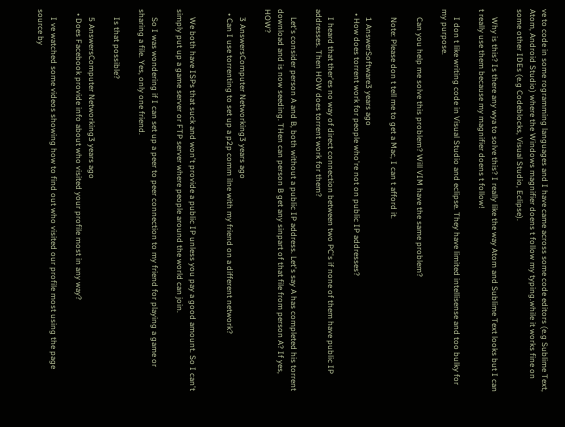ve to code in some rogramming languages and I have came across some code editors (e.g Sublime Text, Atom, Android Studio) where the Windows magnifier doens t follow my typing.while it works fine on some other IDEs (e.g Codeblocks, Visual Studio, Eclipse).

    Why is this? Is there any wya to solve this? I really like the way Atom and Sublime Text looks but I can t really use them because my magnifier doens t follow!

    I don t like writing code in Visual Studio and eclipse. They have limited intellisense and too bulky for my purpose.

    Can you help me solve this problem? Will VIM have the same problem?

    Note: Please don t tell me to get a Mac, I can t afford it.

    1 AnswerSoftware3 years ago
  • How does torrent work for people who're not on public IP addresses?

    I heard that ther'es no way of direct connection between two PC's if none of them have public IP addresses. Then HOW does torrent work for them?

    Let's consider person A and B, both without a public IP address. Let's say A has completed his torrent download and is now seeding. THen can person B get any sinpart of that file from person A? If yes, HOW?

    3 AnswersComputer Networking3 years ago
  • Can I use torrenting to set up a p2p comm ilne with my friend on a different network?


    We both have ISPs that suck and won't provide a public IP unless you pay a good amount. So I can't simply put up a game server or FTP server where people around the world can join.

    So I was wondering if I can set up a peer to peer connection to my friend for playing a game or sharing a file. Yes, only one friend.

    Is that possible?

    5 AnswersComputer Networking3 years ago
  • Does Facebook provide info about who visited your profile most in any way?

    I ve watched some videos showing how to find out who visited our profile most using the page source by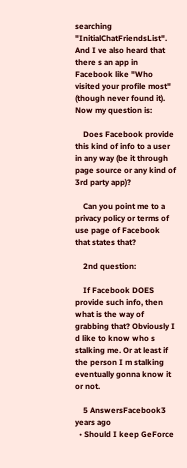searching "InitialChatFriendsList". And I ve also heard that there s an app in Facebook like "Who visited your profile most" (though never found it). Now my question is:

    Does Facebook provide this kind of info to a user in any way (be it through page source or any kind of 3rd party app)?

    Can you point me to a privacy policy or terms of use page of Facebook that states that?

    2nd question:

    If Facebook DOES provide such info, then what is the way of grabbing that? Obviously I d like to know who s stalking me. Or at least if the person I m stalking eventually gonna know it or not.

    5 AnswersFacebook3 years ago
  • Should I keep GeForce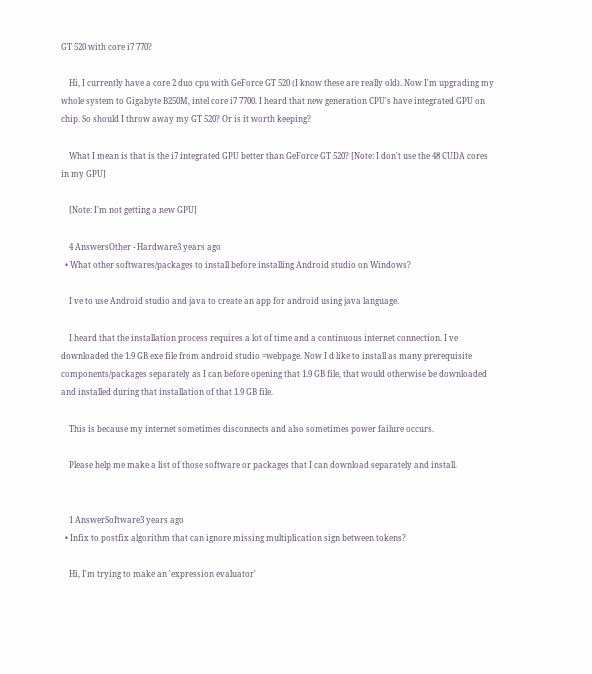GT 520 with core i7 770?

    Hi, I currently have a core 2 duo cpu with GeForce GT 520 (I know these are really old). Now I'm upgrading my whole system to Gigabyte B250M, intel core i7 7700. I heard that new generation CPU's have integrated GPU on chip. So should I throw away my GT 520? Or is it worth keeping?

    What I mean is that is the i7 integrated GPU better than GeForce GT 520? [Note: I don't use the 48 CUDA cores in my GPU]

    [Note: I'm not getting a new GPU]

    4 AnswersOther - Hardware3 years ago
  • What other softwares/packages to install before installing Android studio on Windows?

    I ve to use Android studio and java to create an app for android using java language.

    I heard that the installation process requires a lot of time and a continuous internet connection. I ve downloaded the 1.9 GB exe file from android studio =webpage. Now I d like to install as many prerequisite components/packages separately as I can before opening that 1.9 GB file, that would otherwise be downloaded and installed during that installation of that 1.9 GB file.

    This is because my internet sometimes disconnects and also sometimes power failure occurs.

    Please help me make a list of those software or packages that I can download separately and install.


    1 AnswerSoftware3 years ago
  • Infix to postfix algorithm that can ignore missing multiplication sign between tokens?

    Hi, I'm trying to make an 'expression evaluator'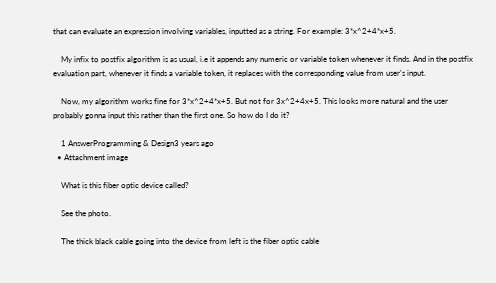that can evaluate an expression involving variables, inputted as a string. For example: 3*x^2+4*x+5.

    My infix to postfix algorithm is as usual, i.e it appends any numeric or variable token whenever it finds. And in the postfix evaluation part, whenever it finds a variable token, it replaces with the corresponding value from user's input.

    Now, my algorithm works fine for 3*x^2+4*x+5. But not for 3x^2+4x+5. This looks more natural and the user probably gonna input this rather than the first one. So how do I do it?

    1 AnswerProgramming & Design3 years ago
  • Attachment image

    What is this fiber optic device called?

    See the photo.

    The thick black cable going into the device from left is the fiber optic cable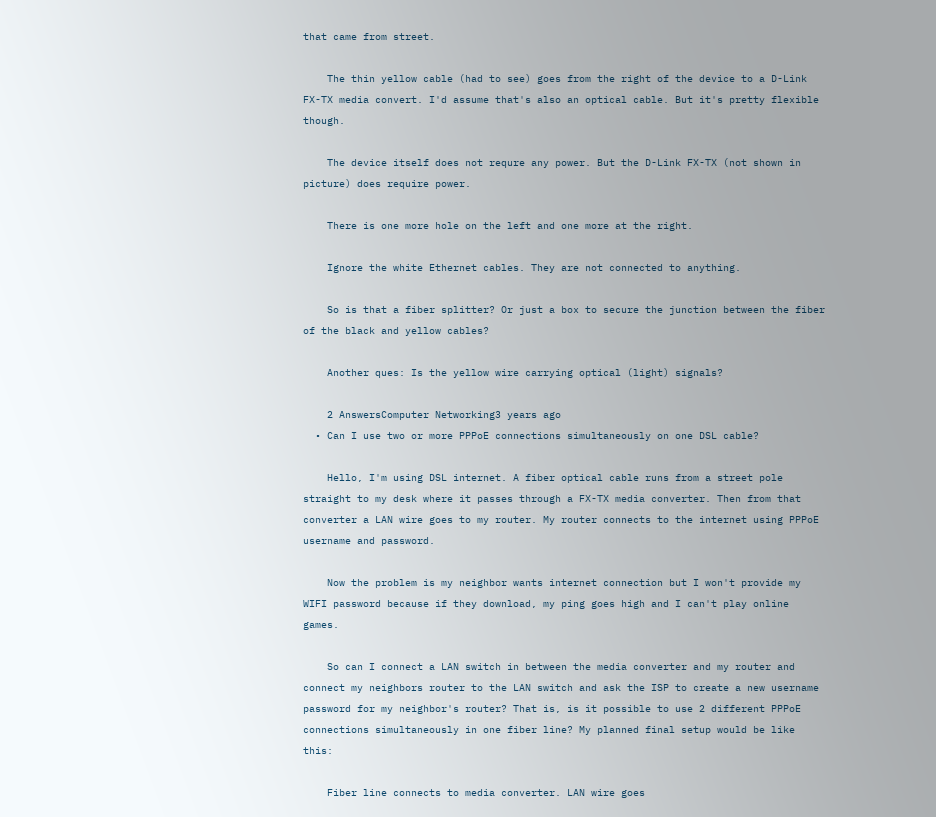that came from street.

    The thin yellow cable (had to see) goes from the right of the device to a D-Link FX-TX media convert. I'd assume that's also an optical cable. But it's pretty flexible though.

    The device itself does not requre any power. But the D-Link FX-TX (not shown in picture) does require power.

    There is one more hole on the left and one more at the right.

    Ignore the white Ethernet cables. They are not connected to anything.

    So is that a fiber splitter? Or just a box to secure the junction between the fiber of the black and yellow cables?

    Another ques: Is the yellow wire carrying optical (light) signals?

    2 AnswersComputer Networking3 years ago
  • Can I use two or more PPPoE connections simultaneously on one DSL cable?

    Hello, I'm using DSL internet. A fiber optical cable runs from a street pole straight to my desk where it passes through a FX-TX media converter. Then from that converter a LAN wire goes to my router. My router connects to the internet using PPPoE username and password.

    Now the problem is my neighbor wants internet connection but I won't provide my WIFI password because if they download, my ping goes high and I can't play online games.

    So can I connect a LAN switch in between the media converter and my router and connect my neighbors router to the LAN switch and ask the ISP to create a new username password for my neighbor's router? That is, is it possible to use 2 different PPPoE connections simultaneously in one fiber line? My planned final setup would be like this:

    Fiber line connects to media converter. LAN wire goes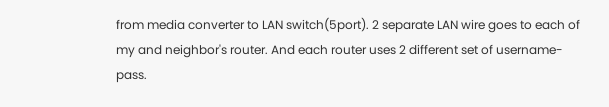from media converter to LAN switch(5port). 2 separate LAN wire goes to each of my and neighbor's router. And each router uses 2 different set of username-pass.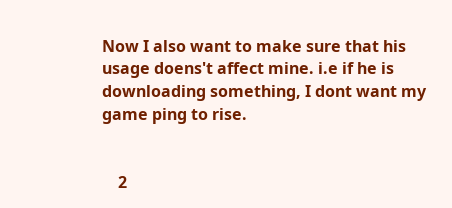Now I also want to make sure that his usage doens't affect mine. i.e if he is downloading something, I dont want my game ping to rise.


    2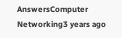AnswersComputer Networking3 years ago